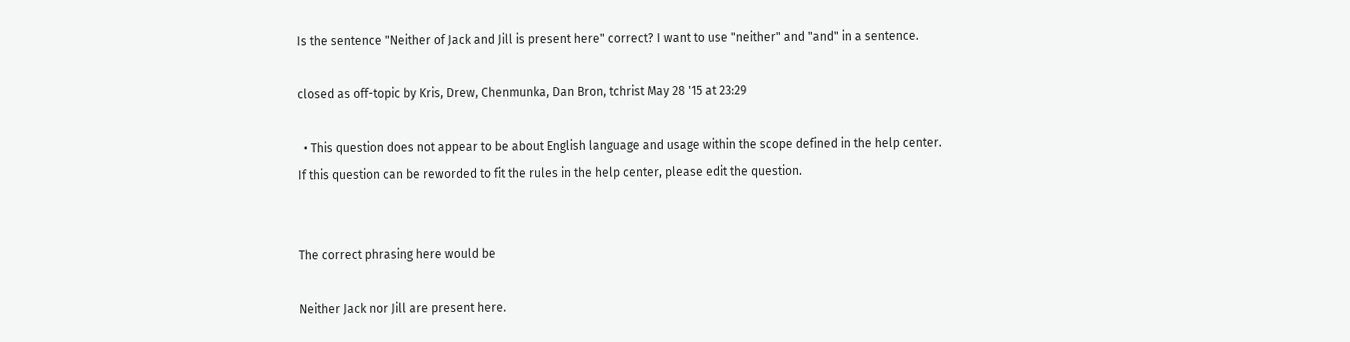Is the sentence "Neither of Jack and Jill is present here" correct? I want to use "neither" and "and" in a sentence.

closed as off-topic by Kris, Drew, Chenmunka, Dan Bron, tchrist May 28 '15 at 23:29

  • This question does not appear to be about English language and usage within the scope defined in the help center.
If this question can be reworded to fit the rules in the help center, please edit the question.


The correct phrasing here would be

Neither Jack nor Jill are present here.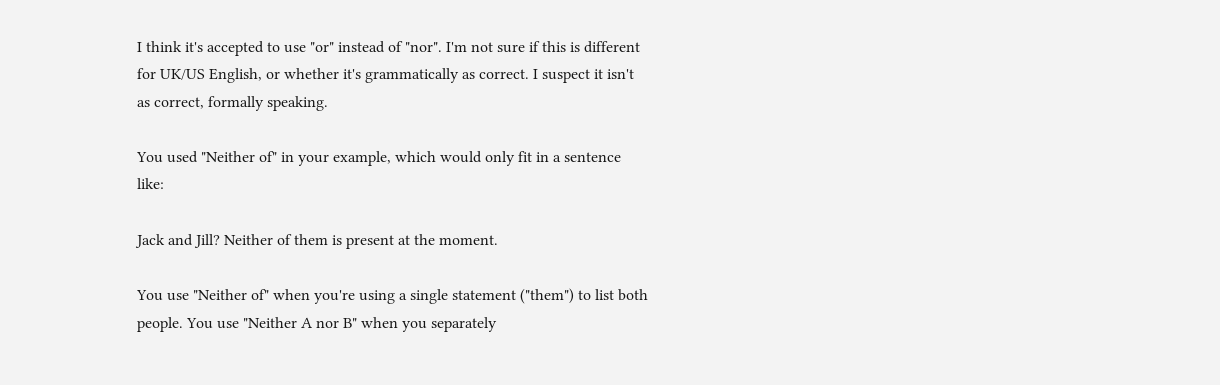I think it's accepted to use "or" instead of "nor". I'm not sure if this is different for UK/US English, or whether it's grammatically as correct. I suspect it isn't as correct, formally speaking.

You used "Neither of" in your example, which would only fit in a sentence like:

Jack and Jill? Neither of them is present at the moment.

You use "Neither of" when you're using a single statement ("them") to list both people. You use "Neither A nor B" when you separately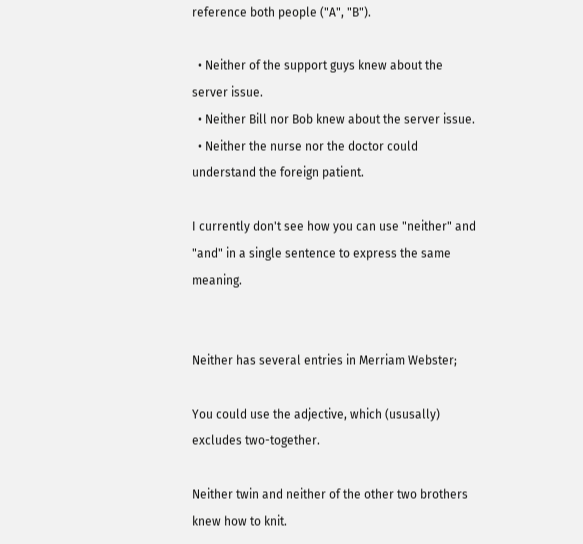reference both people ("A", "B").

  • Neither of the support guys knew about the server issue.
  • Neither Bill nor Bob knew about the server issue.
  • Neither the nurse nor the doctor could understand the foreign patient.

I currently don't see how you can use "neither" and "and" in a single sentence to express the same meaning.


Neither has several entries in Merriam Webster;

You could use the adjective, which (ususally) excludes two-together.

Neither twin and neither of the other two brothers knew how to knit.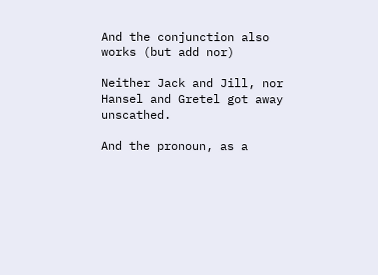And the conjunction also works (but add nor)

Neither Jack and Jill, nor Hansel and Gretel got away unscathed.

And the pronoun, as a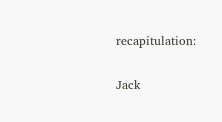recapitulation:

Jack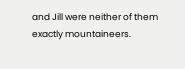and Jill were neither of them exactly mountaineers.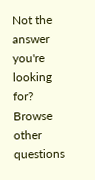Not the answer you're looking for? Browse other questions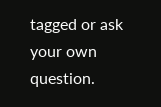tagged or ask your own question.